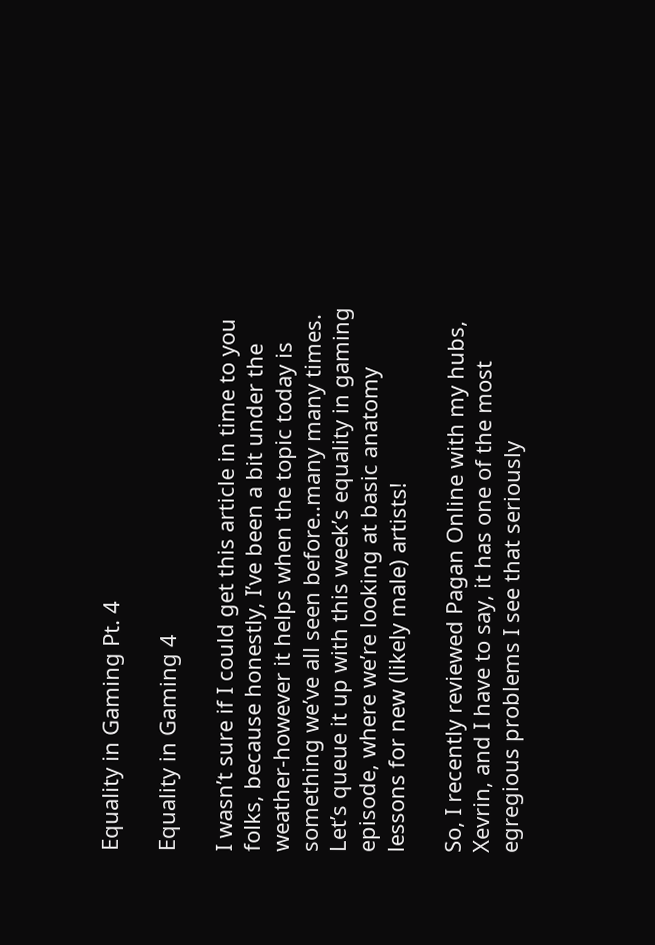Equality in Gaming Pt. 4

Equality in Gaming 4

I wasn’t sure if I could get this article in time to you folks, because honestly, I’ve been a bit under the weather-however it helps when the topic today is something we’ve all seen before..many many times. Let’s queue it up with this week’s equality in gaming episode, where we’re looking at basic anatomy lessons for new (likely male) artists!

So, I recently reviewed Pagan Online with my hubs, Xevrin, and I have to say, it has one of the most egregious problems I see that seriously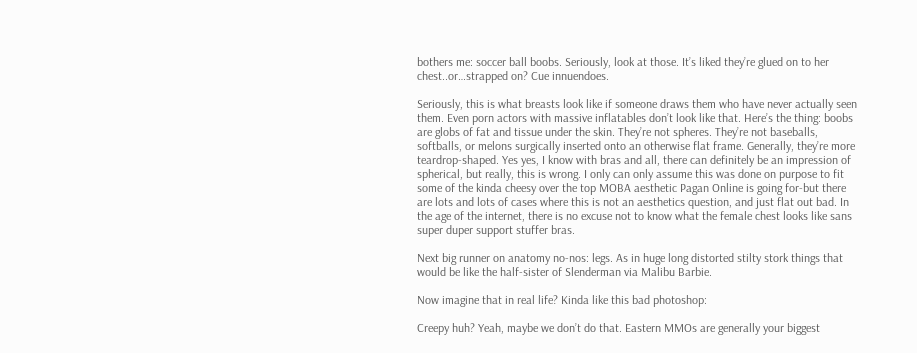bothers me: soccer ball boobs. Seriously, look at those. It’s liked they’re glued on to her chest..or…strapped on? Cue innuendoes.

Seriously, this is what breasts look like if someone draws them who have never actually seen them. Even porn actors with massive inflatables don’t look like that. Here’s the thing: boobs are globs of fat and tissue under the skin. They’re not spheres. They’re not baseballs, softballs, or melons surgically inserted onto an otherwise flat frame. Generally, they’re more teardrop-shaped. Yes yes, I know with bras and all, there can definitely be an impression of spherical, but really, this is wrong. I only can only assume this was done on purpose to fit some of the kinda cheesy over the top MOBA aesthetic Pagan Online is going for-but there are lots and lots of cases where this is not an aesthetics question, and just flat out bad. In the age of the internet, there is no excuse not to know what the female chest looks like sans super duper support stuffer bras.

Next big runner on anatomy no-nos: legs. As in huge long distorted stilty stork things that would be like the half-sister of Slenderman via Malibu Barbie.

Now imagine that in real life? Kinda like this bad photoshop:

Creepy huh? Yeah, maybe we don’t do that. Eastern MMOs are generally your biggest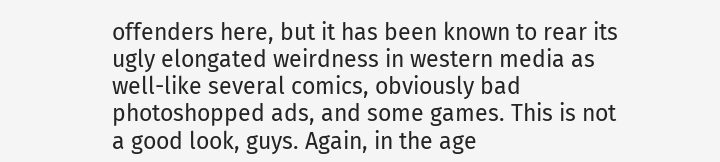offenders here, but it has been known to rear its ugly elongated weirdness in western media as well-like several comics, obviously bad photoshopped ads, and some games. This is not a good look, guys. Again, in the age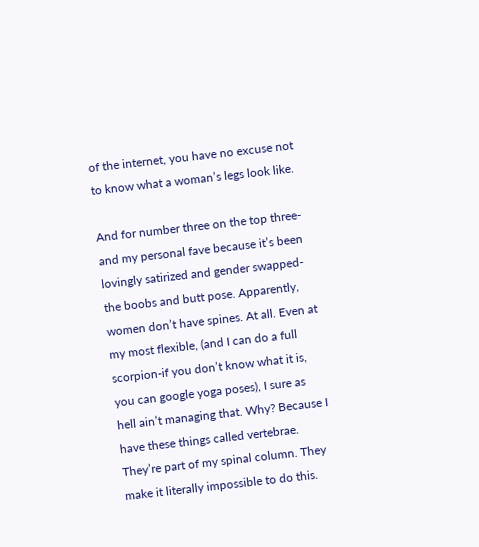of the internet, you have no excuse not to know what a woman’s legs look like.

And for number three on the top three-and my personal fave because it’s been lovingly satirized and gender swapped-the boobs and butt pose. Apparently, women don’t have spines. At all. Even at my most flexible, (and I can do a full scorpion-if you don’t know what it is, you can google yoga poses), I sure as hell ain’t managing that. Why? Because I have these things called vertebrae. They’re part of my spinal column. They make it literally impossible to do this.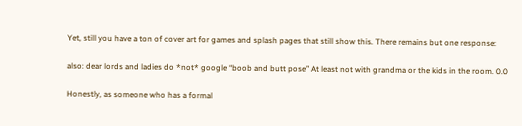Yet, still you have a ton of cover art for games and splash pages that still show this. There remains but one response:

also: dear lords and ladies do *not* google “boob and butt pose” At least not with grandma or the kids in the room. 0.0

Honestly, as someone who has a formal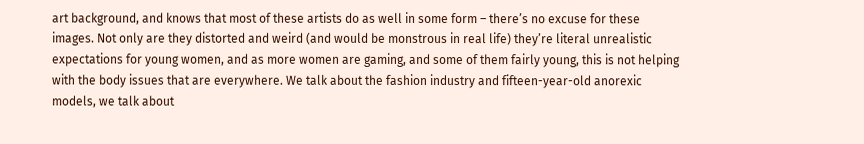art background, and knows that most of these artists do as well in some form – there’s no excuse for these images. Not only are they distorted and weird (and would be monstrous in real life) they’re literal unrealistic expectations for young women, and as more women are gaming, and some of them fairly young, this is not helping with the body issues that are everywhere. We talk about the fashion industry and fifteen-year-old anorexic models, we talk about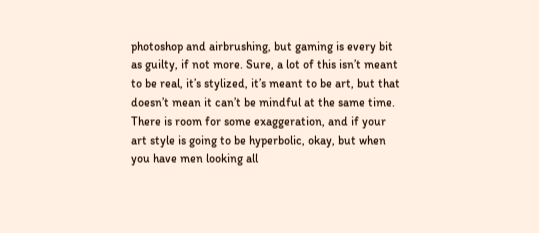photoshop and airbrushing, but gaming is every bit as guilty, if not more. Sure, a lot of this isn’t meant to be real, it’s stylized, it’s meant to be art, but that doesn’t mean it can’t be mindful at the same time. There is room for some exaggeration, and if your art style is going to be hyperbolic, okay, but when you have men looking all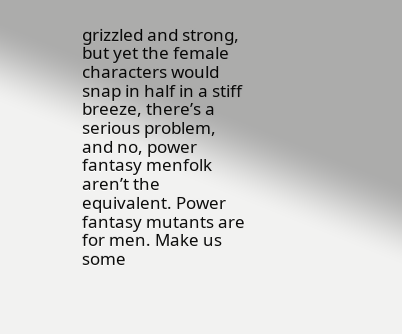grizzled and strong, but yet the female characters would snap in half in a stiff breeze, there’s a serious problem, and no, power fantasy menfolk aren’t the equivalent. Power fantasy mutants are for men. Make us some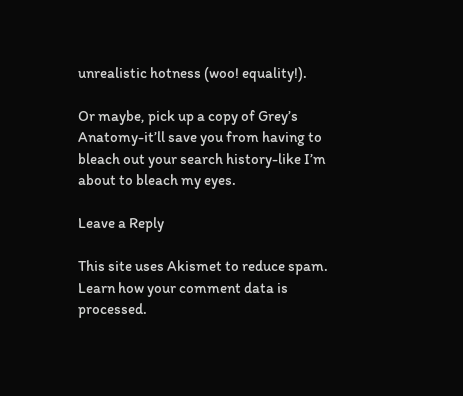unrealistic hotness (woo! equality!).

Or maybe, pick up a copy of Grey’s Anatomy-it’ll save you from having to bleach out your search history-like I’m about to bleach my eyes.

Leave a Reply

This site uses Akismet to reduce spam. Learn how your comment data is processed.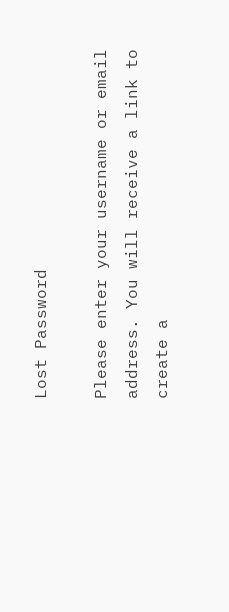Lost Password

Please enter your username or email address. You will receive a link to create a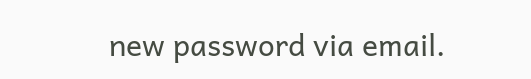new password via email.